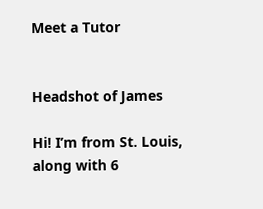Meet a Tutor


Headshot of James

Hi! I’m from St. Louis, along with 6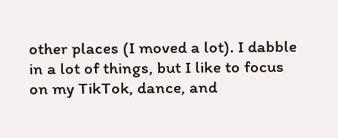other places (I moved a lot). I dabble in a lot of things, but I like to focus on my TikTok, dance, and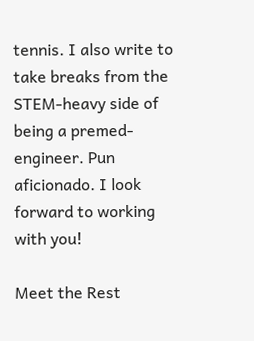tennis. I also write to take breaks from the STEM-heavy side of being a premed-engineer. Pun aficionado. I look forward to working with you!

Meet the Rest